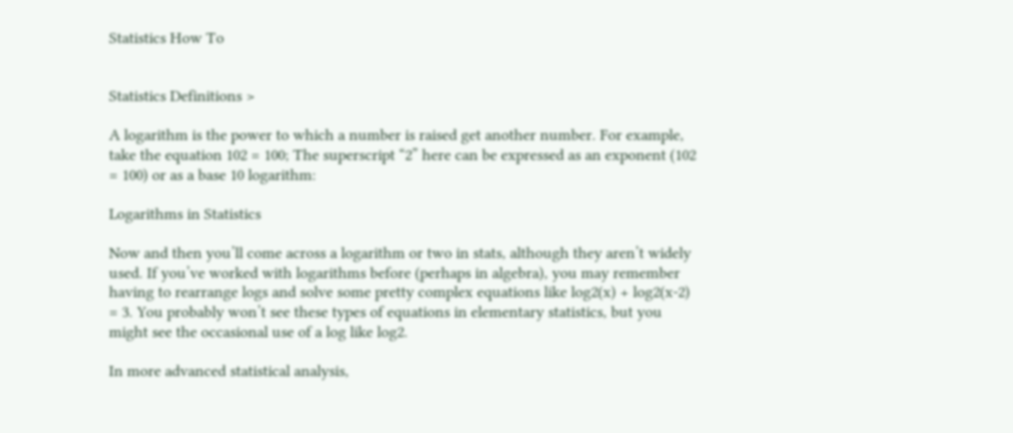Statistics How To


Statistics Definitions >

A logarithm is the power to which a number is raised get another number. For example, take the equation 102 = 100; The superscript “2” here can be expressed as an exponent (102 = 100) or as a base 10 logarithm:

Logarithms in Statistics

Now and then you’ll come across a logarithm or two in stats, although they aren’t widely used. If you’ve worked with logarithms before (perhaps in algebra), you may remember having to rearrange logs and solve some pretty complex equations like log2(x) + log2(x-2) = 3. You probably won’t see these types of equations in elementary statistics, but you might see the occasional use of a log like log2.

In more advanced statistical analysis,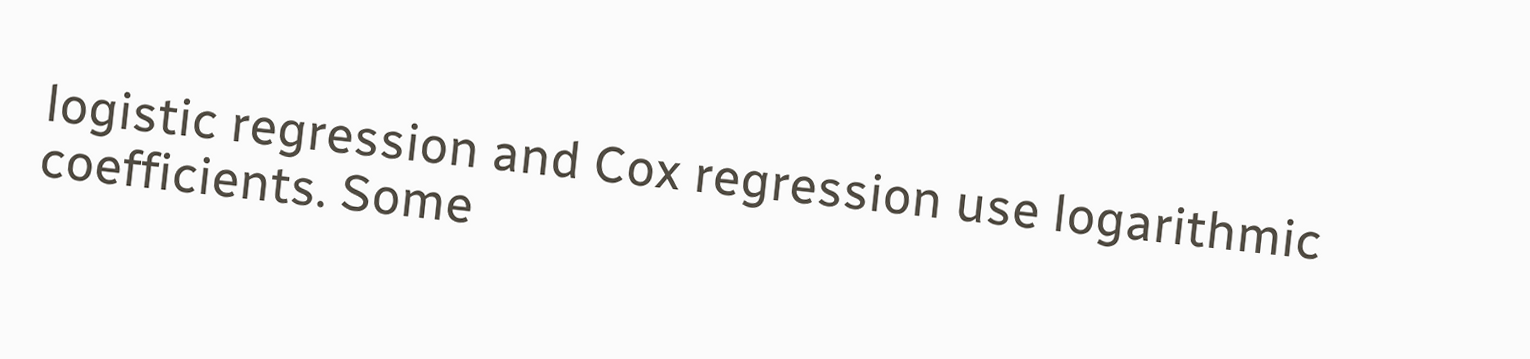logistic regression and Cox regression use logarithmic coefficients. Some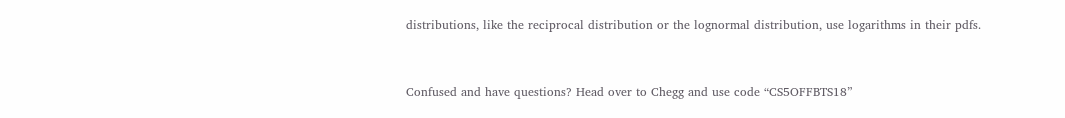distributions, like the reciprocal distribution or the lognormal distribution, use logarithms in their pdfs.


Confused and have questions? Head over to Chegg and use code “CS5OFFBTS18”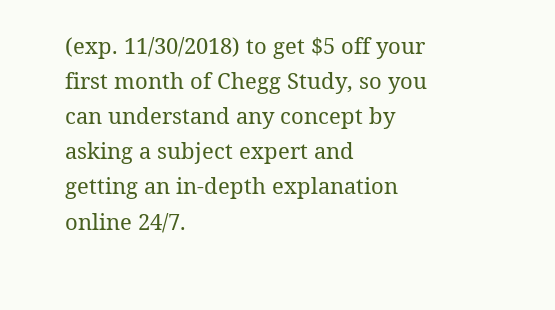(exp. 11/30/2018) to get $5 off your first month of Chegg Study, so you can understand any concept by asking a subject expert and getting an in-depth explanation online 24/7.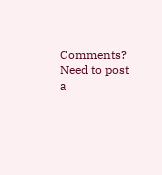Comments? Need to post a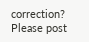correction? Please post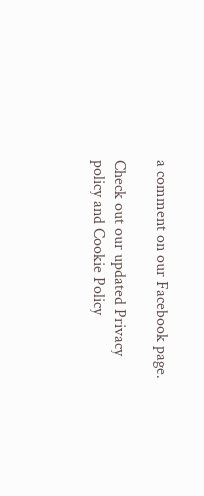a comment on our Facebook page.

Check out our updated Privacy policy and Cookie Policy